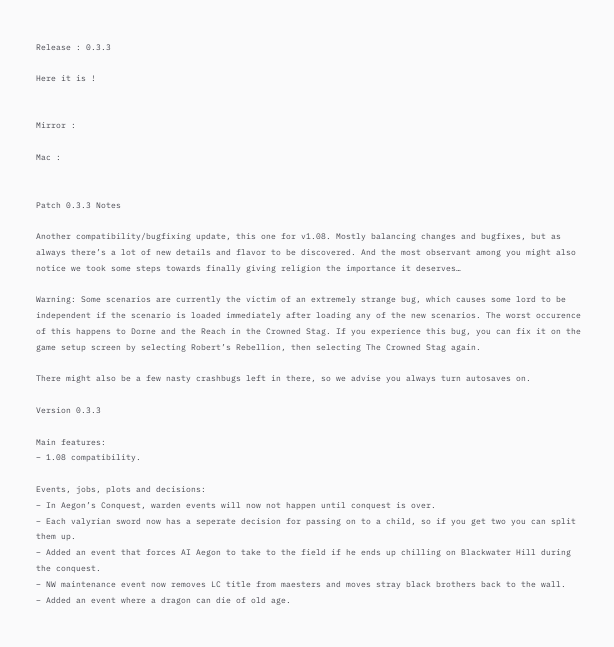Release : 0.3.3

Here it is !


Mirror :

Mac :


Patch 0.3.3 Notes

Another compatibility/bugfixing update, this one for v1.08. Mostly balancing changes and bugfixes, but as always there’s a lot of new details and flavor to be discovered. And the most observant among you might also notice we took some steps towards finally giving religion the importance it deserves…

Warning: Some scenarios are currently the victim of an extremely strange bug, which causes some lord to be independent if the scenario is loaded immediately after loading any of the new scenarios. The worst occurence of this happens to Dorne and the Reach in the Crowned Stag. If you experience this bug, you can fix it on the game setup screen by selecting Robert’s Rebellion, then selecting The Crowned Stag again.

There might also be a few nasty crashbugs left in there, so we advise you always turn autosaves on.

Version 0.3.3

Main features:
– 1.08 compatibility.

Events, jobs, plots and decisions:
– In Aegon’s Conquest, warden events will now not happen until conquest is over.
– Each valyrian sword now has a seperate decision for passing on to a child, so if you get two you can split them up.
– Added an event that forces AI Aegon to take to the field if he ends up chilling on Blackwater Hill during the conquest.
– NW maintenance event now removes LC title from maesters and moves stray black brothers back to the wall.
– Added an event where a dragon can die of old age.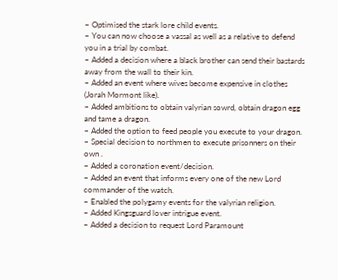– Optimised the stark lore child events.
– You can now choose a vassal as well as a relative to defend you in a trial by combat.
– Added a decision where a black brother can send their bastards away from the wall to their kin.
– Added an event where wives become expensive in clothes (Jorah Mormont like).
– Added ambitions to obtain valyrian sowrd, obtain dragon egg and tame a dragon.
– Added the option to feed people you execute to your dragon.
– Special decision to northmen to execute prisonners on their own .
– Added a coronation event/decision.
– Added an event that informs every one of the new Lord commander of the watch.
– Enabled the polygamy events for the valyrian religion.
– Added Kingsguard lover intrigue event.
– Added a decision to request Lord Paramount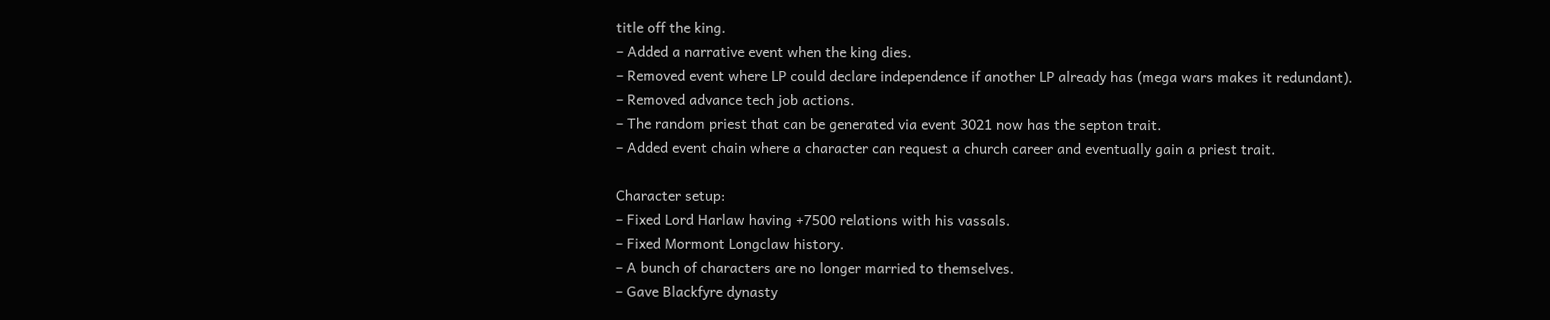title off the king.
– Added a narrative event when the king dies.
– Removed event where LP could declare independence if another LP already has (mega wars makes it redundant).
– Removed advance tech job actions.
– The random priest that can be generated via event 3021 now has the septon trait.
– Added event chain where a character can request a church career and eventually gain a priest trait.

Character setup:
– Fixed Lord Harlaw having +7500 relations with his vassals.
– Fixed Mormont Longclaw history.
– A bunch of characters are no longer married to themselves.
– Gave Blackfyre dynasty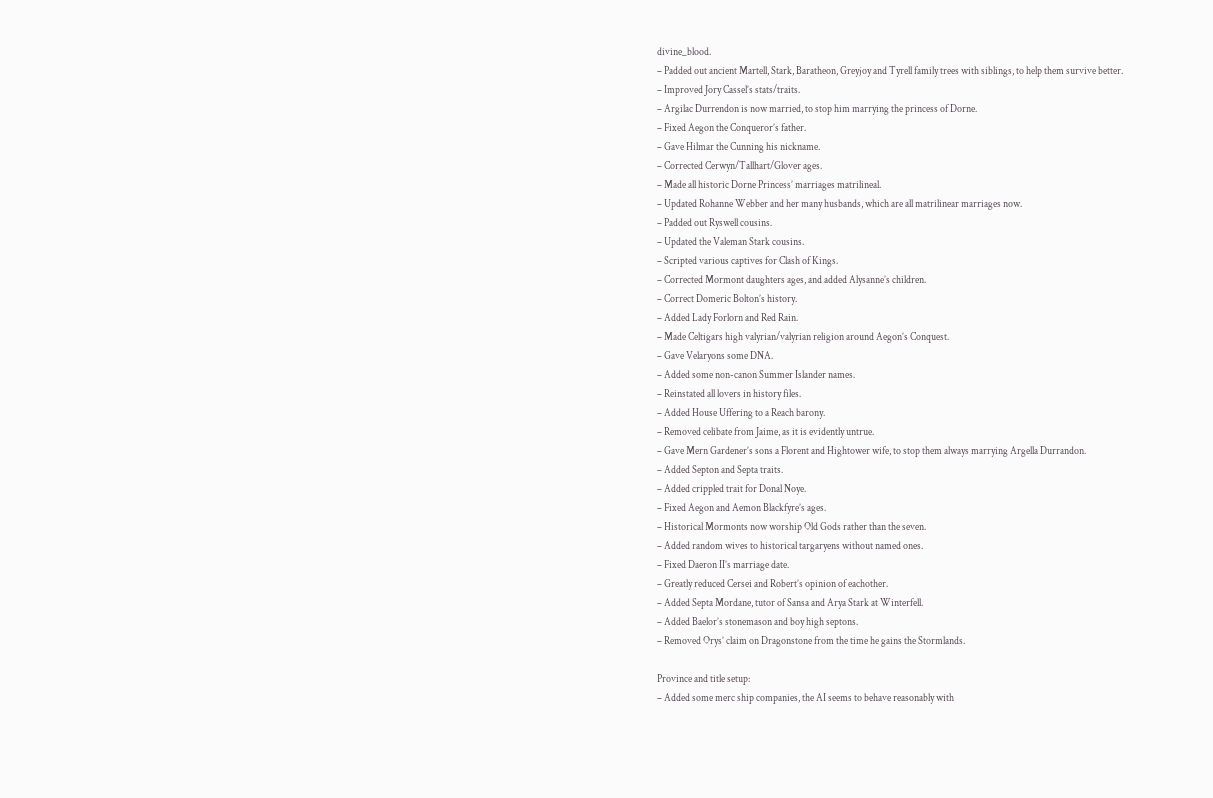divine_blood.
– Padded out ancient Martell, Stark, Baratheon, Greyjoy and Tyrell family trees with siblings, to help them survive better.
– Improved Jory Cassel’s stats/traits.
– Argilac Durrendon is now married, to stop him marrying the princess of Dorne.
– Fixed Aegon the Conqueror’s father.
– Gave Hilmar the Cunning his nickname.
– Corrected Cerwyn/Tallhart/Glover ages.
– Made all historic Dorne Princess’ marriages matrilineal.
– Updated Rohanne Webber and her many husbands, which are all matrilinear marriages now.
– Padded out Ryswell cousins.
– Updated the Valeman Stark cousins.
– Scripted various captives for Clash of Kings.
– Corrected Mormont daughters ages, and added Alysanne’s children.
– Correct Domeric Bolton’s history.
– Added Lady Forlorn and Red Rain.
– Made Celtigars high valyrian/valyrian religion around Aegon’s Conquest.
– Gave Velaryons some DNA.
– Added some non-canon Summer Islander names.
– Reinstated all lovers in history files.
– Added House Uffering to a Reach barony.
– Removed celibate from Jaime, as it is evidently untrue.
– Gave Mern Gardener’s sons a Florent and Hightower wife, to stop them always marrying Argella Durrandon.
– Added Septon and Septa traits.
– Added crippled trait for Donal Noye.
– Fixed Aegon and Aemon Blackfyre’s ages.
– Historical Mormonts now worship Old Gods rather than the seven.
– Added random wives to historical targaryens without named ones.
– Fixed Daeron II’s marriage date.
– Greatly reduced Cersei and Robert’s opinion of eachother.
– Added Septa Mordane, tutor of Sansa and Arya Stark at Winterfell.
– Added Baelor’s stonemason and boy high septons.
– Removed Orys’ claim on Dragonstone from the time he gains the Stormlands.

Province and title setup:
– Added some merc ship companies, the AI seems to behave reasonably with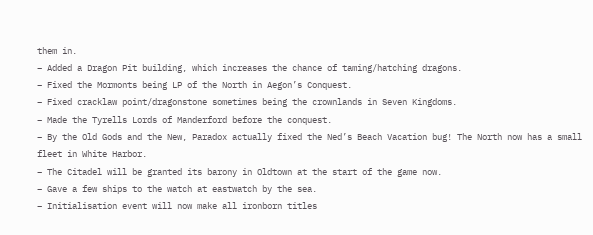them in.
– Added a Dragon Pit building, which increases the chance of taming/hatching dragons.
– Fixed the Mormonts being LP of the North in Aegon’s Conquest.
– Fixed cracklaw point/dragonstone sometimes being the crownlands in Seven Kingdoms.
– Made the Tyrells Lords of Manderford before the conquest.
– By the Old Gods and the New, Paradox actually fixed the Ned’s Beach Vacation bug! The North now has a small fleet in White Harbor.
– The Citadel will be granted its barony in Oldtown at the start of the game now.
– Gave a few ships to the watch at eastwatch by the sea.
– Initialisation event will now make all ironborn titles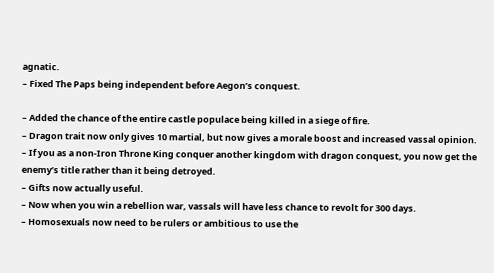agnatic.
– Fixed The Paps being independent before Aegon’s conquest.

– Added the chance of the entire castle populace being killed in a siege of fire.
– Dragon trait now only gives 10 martial, but now gives a morale boost and increased vassal opinion.
– If you as a non-Iron Throne King conquer another kingdom with dragon conquest, you now get the enemy’s title rather than it being detroyed.
– Gifts now actually useful.
– Now when you win a rebellion war, vassals will have less chance to revolt for 300 days.
– Homosexuals now need to be rulers or ambitious to use the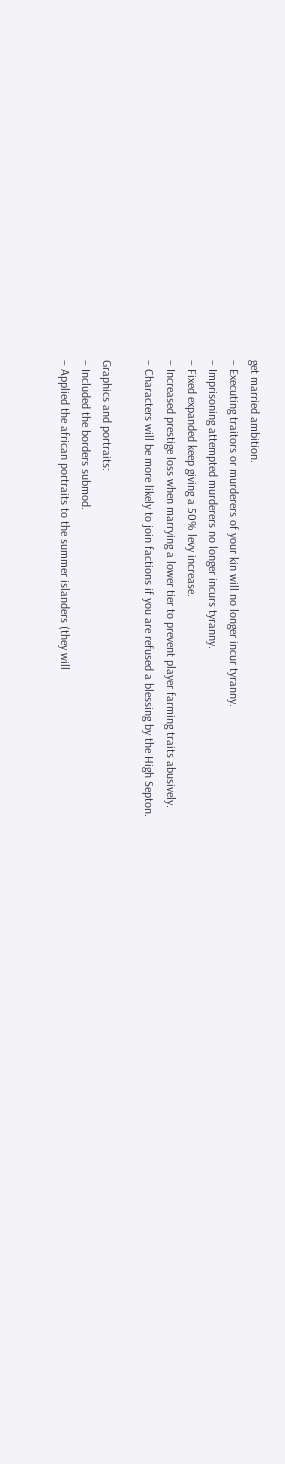get married ambition.
– Executing traitors or murderers of your kin will no longer incur tyranny.
– Imprisoning attempted murderers no longer incurs tyranny.
– Fixed expanded keep giving a 50% levy increase.
– Increased prestige loss when marrying a lower tier to prevent player farming traits abusively.
– Characters will be more likely to join factions if you are refused a blessing by the High Septon.

Graphics and portraits:
– Included the borders submod.
– Applied the african portraits to the summer islanders (they will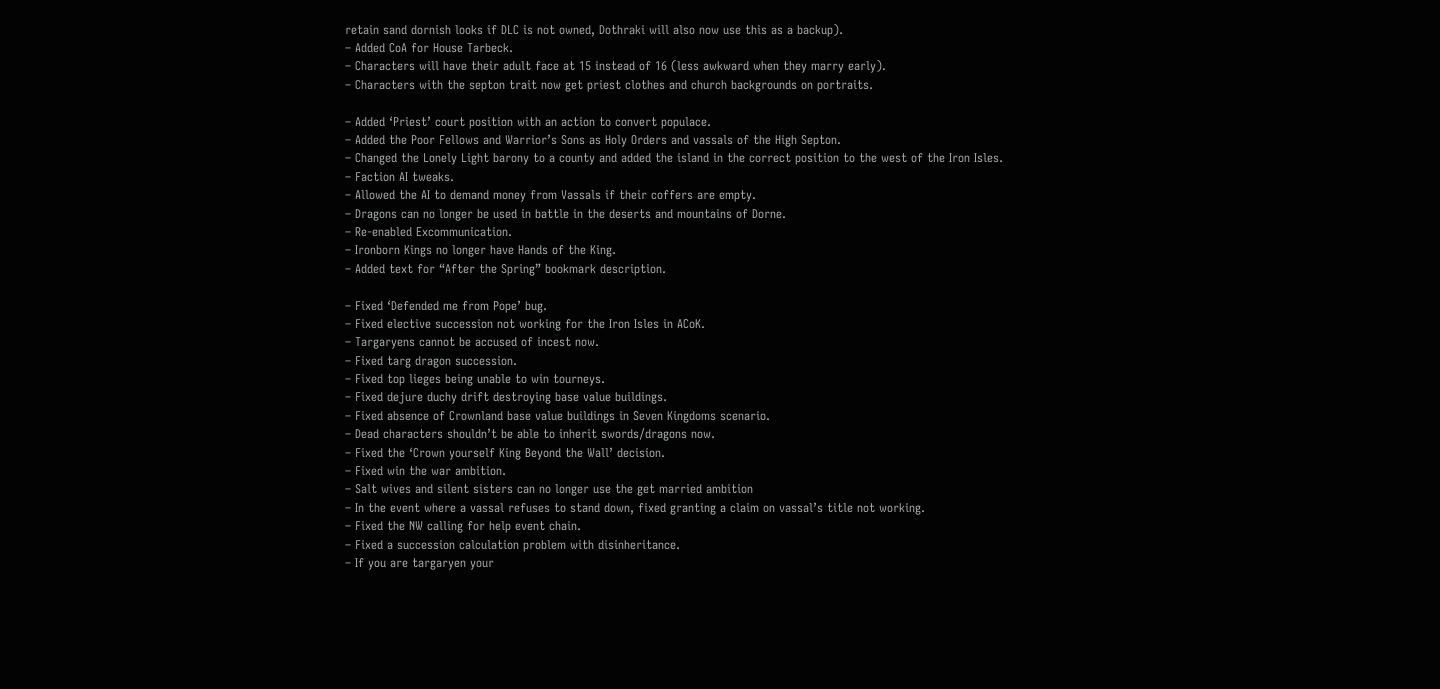retain sand dornish looks if DLC is not owned, Dothraki will also now use this as a backup).
– Added CoA for House Tarbeck.
– Characters will have their adult face at 15 instead of 16 (less awkward when they marry early).
– Characters with the septon trait now get priest clothes and church backgrounds on portraits.

– Added ‘Priest’ court position with an action to convert populace.
– Added the Poor Fellows and Warrior’s Sons as Holy Orders and vassals of the High Septon.
– Changed the Lonely Light barony to a county and added the island in the correct position to the west of the Iron Isles.
– Faction AI tweaks.
– Allowed the AI to demand money from Vassals if their coffers are empty.
– Dragons can no longer be used in battle in the deserts and mountains of Dorne.
– Re-enabled Excommunication.
– Ironborn Kings no longer have Hands of the King.
– Added text for “After the Spring” bookmark description.

– Fixed ‘Defended me from Pope’ bug.
– Fixed elective succession not working for the Iron Isles in ACoK.
– Targaryens cannot be accused of incest now.
– Fixed targ dragon succession.
– Fixed top lieges being unable to win tourneys.
– Fixed dejure duchy drift destroying base value buildings.
– Fixed absence of Crownland base value buildings in Seven Kingdoms scenario.
– Dead characters shouldn’t be able to inherit swords/dragons now.
– Fixed the ‘Crown yourself King Beyond the Wall’ decision.
– Fixed win the war ambition.
– Salt wives and silent sisters can no longer use the get married ambition
– In the event where a vassal refuses to stand down, fixed granting a claim on vassal’s title not working.
– Fixed the NW calling for help event chain.
– Fixed a succession calculation problem with disinheritance.
– If you are targaryen your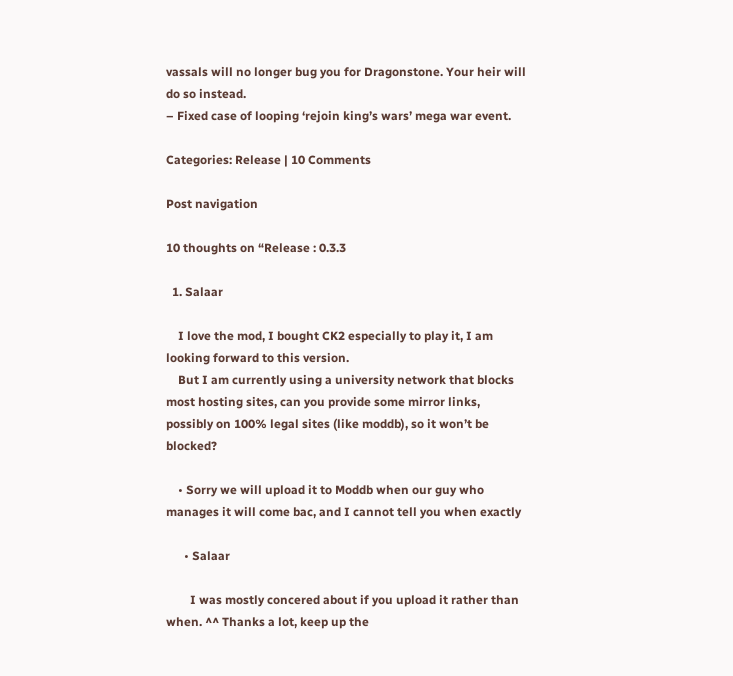vassals will no longer bug you for Dragonstone. Your heir will do so instead.
– Fixed case of looping ‘rejoin king’s wars’ mega war event.

Categories: Release | 10 Comments

Post navigation

10 thoughts on “Release : 0.3.3

  1. Salaar

    I love the mod, I bought CK2 especially to play it, I am looking forward to this version.
    But I am currently using a university network that blocks most hosting sites, can you provide some mirror links, possibly on 100% legal sites (like moddb), so it won’t be blocked?

    • Sorry we will upload it to Moddb when our guy who manages it will come bac, and I cannot tell you when exactly

      • Salaar

        I was mostly concered about if you upload it rather than when. ^^ Thanks a lot, keep up the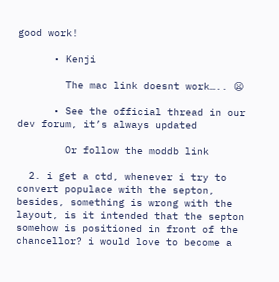good work!

      • Kenji

        The mac link doesnt work….. 😦

      • See the official thread in our dev forum, it’s always updated

        Or follow the moddb link

  2. i get a ctd, whenever i try to convert populace with the septon, besides, something is wrong with the layout, is it intended that the septon somehow is positioned in front of the chancellor? i would love to become a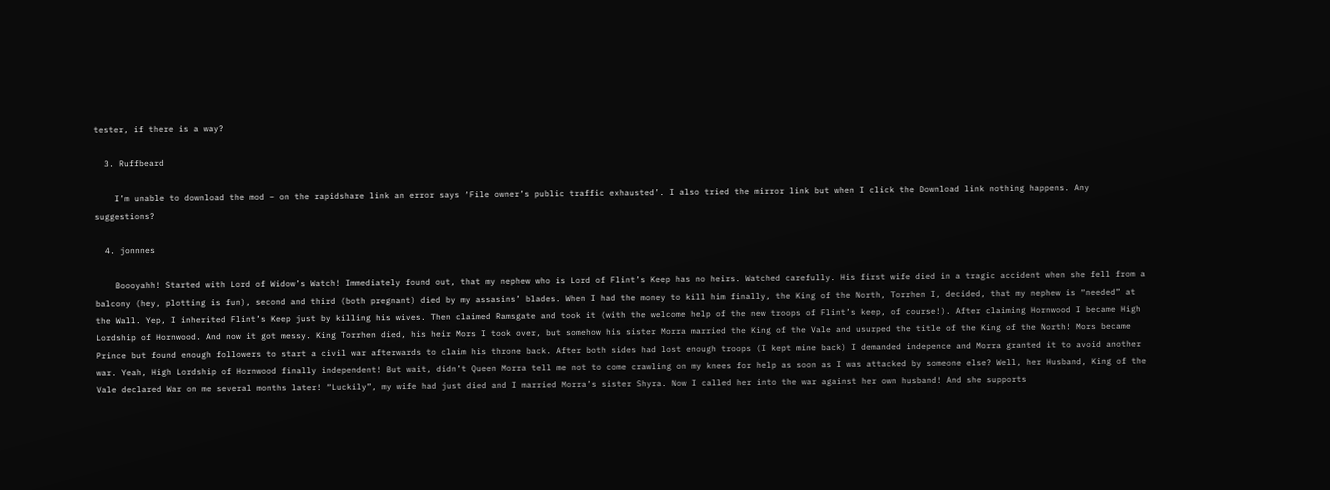tester, if there is a way?

  3. Ruffbeard

    I’m unable to download the mod – on the rapidshare link an error says ‘File owner’s public traffic exhausted’. I also tried the mirror link but when I click the Download link nothing happens. Any suggestions?

  4. jonnnes

    Boooyahh! Started with Lord of Widow’s Watch! Immediately found out, that my nephew who is Lord of Flint’s Keep has no heirs. Watched carefully. His first wife died in a tragic accident when she fell from a balcony (hey, plotting is fun), second and third (both pregnant) died by my assasins’ blades. When I had the money to kill him finally, the King of the North, Torrhen I, decided, that my nephew is “needed” at the Wall. Yep, I inherited Flint’s Keep just by killing his wives. Then claimed Ramsgate and took it (with the welcome help of the new troops of Flint’s keep, of course!). After claiming Hornwood I became High Lordship of Hornwood. And now it got messy. King Torrhen died, his heir Mors I took over, but somehow his sister Morra married the King of the Vale and usurped the title of the King of the North! Mors became Prince but found enough followers to start a civil war afterwards to claim his throne back. After both sides had lost enough troops (I kept mine back) I demanded indepence and Morra granted it to avoid another war. Yeah, High Lordship of Hornwood finally independent! But wait, didn’t Queen Morra tell me not to come crawling on my knees for help as soon as I was attacked by someone else? Well, her Husband, King of the Vale declared War on me several months later! “Luckily”, my wife had just died and I married Morra’s sister Shyra. Now I called her into the war against her own husband! And she supports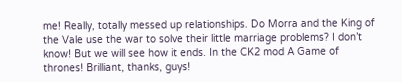me! Really, totally messed up relationships. Do Morra and the King of the Vale use the war to solve their little marriage problems? I don’t know! But we will see how it ends. In the CK2 mod A Game of thrones! Brilliant, thanks, guys!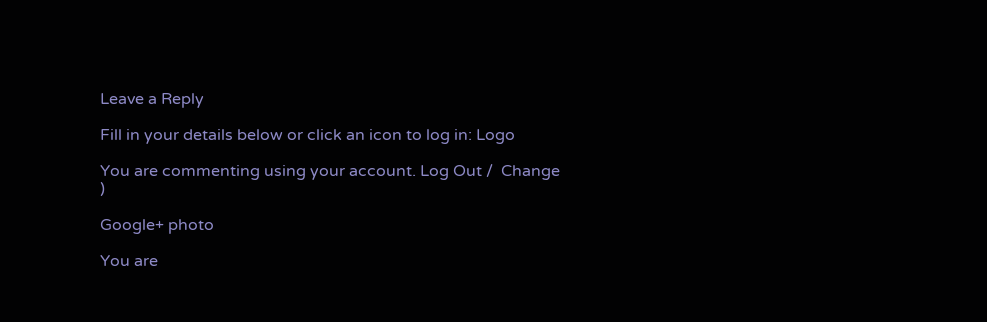Leave a Reply

Fill in your details below or click an icon to log in: Logo

You are commenting using your account. Log Out /  Change )

Google+ photo

You are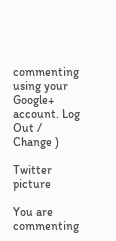commenting using your Google+ account. Log Out /  Change )

Twitter picture

You are commenting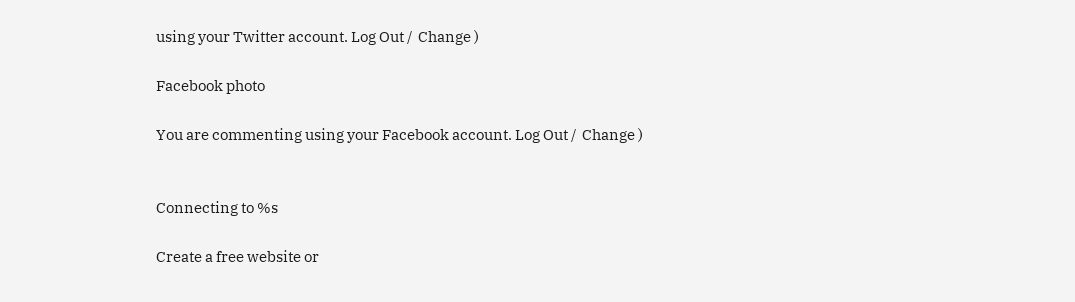using your Twitter account. Log Out /  Change )

Facebook photo

You are commenting using your Facebook account. Log Out /  Change )


Connecting to %s

Create a free website or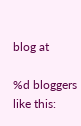blog at

%d bloggers like this: